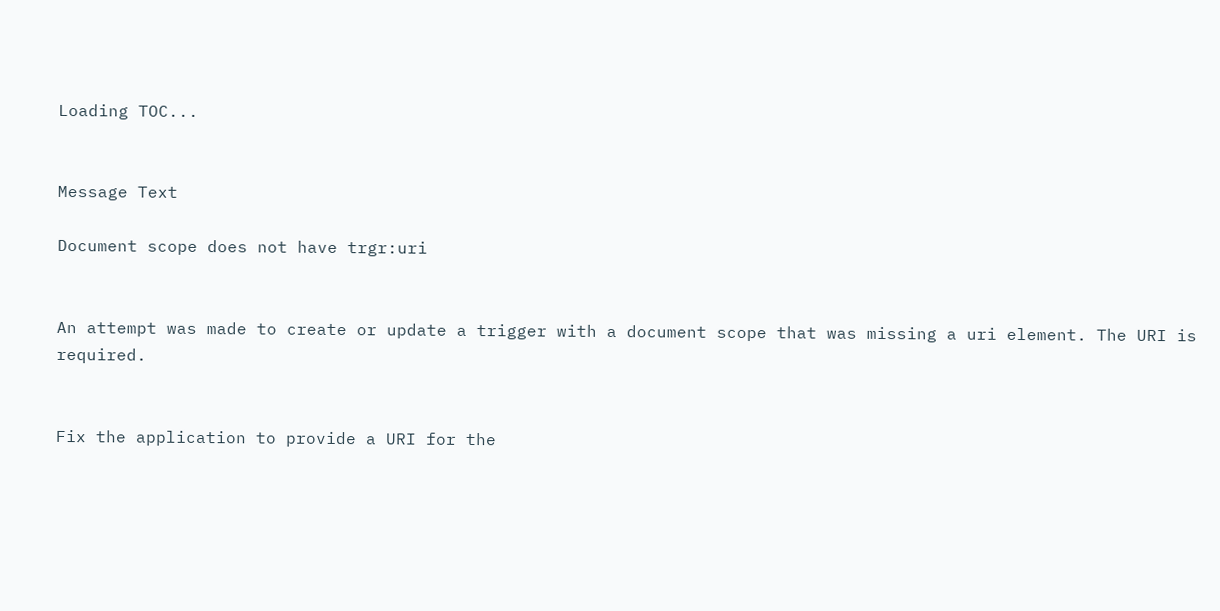Loading TOC...


Message Text

Document scope does not have trgr:uri


An attempt was made to create or update a trigger with a document scope that was missing a uri element. The URI is required.


Fix the application to provide a URI for the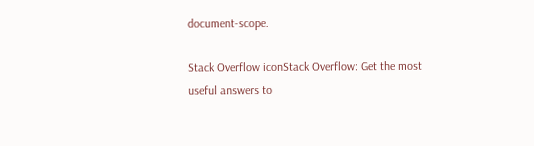document-scope.

Stack Overflow iconStack Overflow: Get the most useful answers to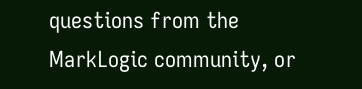questions from the MarkLogic community, or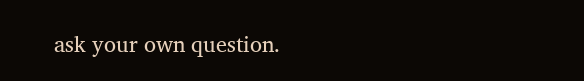ask your own question.